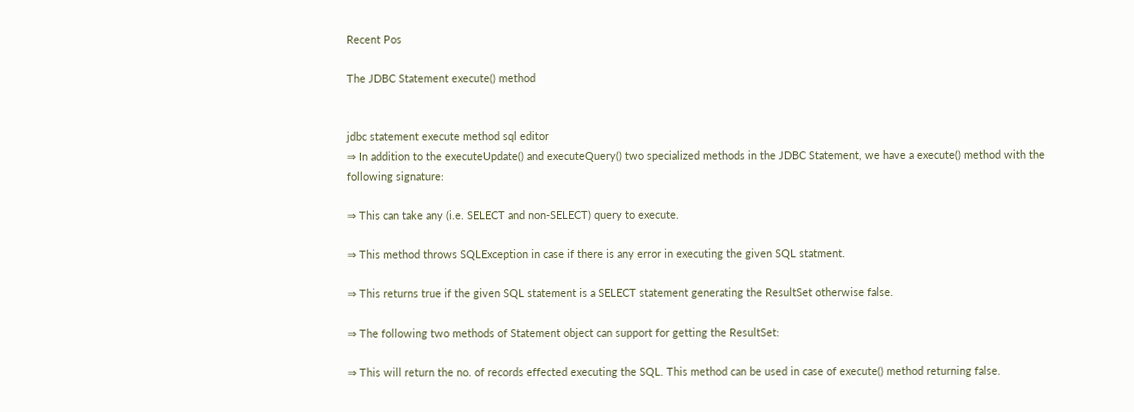Recent Pos

The JDBC Statement execute() method


jdbc statement execute method sql editor
⇒ In addition to the executeUpdate() and executeQuery() two specialized methods in the JDBC Statement, we have a execute() method with the following signature:

⇒ This can take any (i.e. SELECT and non-SELECT) query to execute.

⇒ This method throws SQLException in case if there is any error in executing the given SQL statment.

⇒ This returns true if the given SQL statement is a SELECT statement generating the ResultSet otherwise false.

⇒ The following two methods of Statement object can support for getting the ResultSet:

⇒ This will return the no. of records effected executing the SQL. This method can be used in case of execute() method returning false.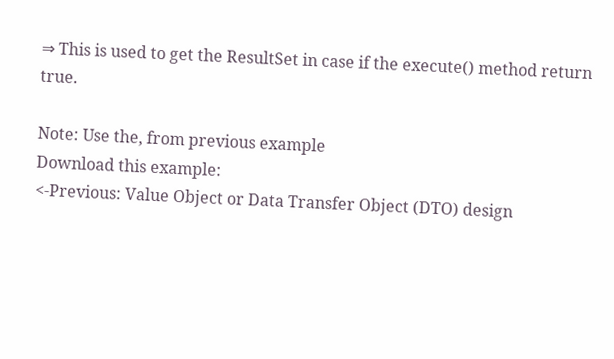⇒ This is used to get the ResultSet in case if the execute() method return true.

Note: Use the, from previous example
Download this example:
<-Previous: Value Object or Data Transfer Object (DTO) design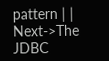pattern | | Next->The JDBC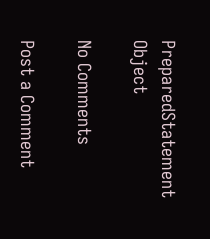PreparedStatement Object

No Comments

Post a Comment